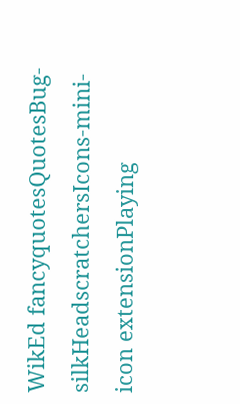WikEd fancyquotesQuotesBug-silkHeadscratchersIcons-mini-icon extensionPlaying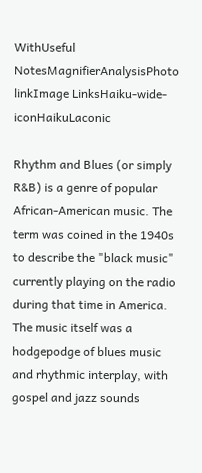WithUseful NotesMagnifierAnalysisPhoto linkImage LinksHaiku-wide-iconHaikuLaconic

Rhythm and Blues (or simply R&B) is a genre of popular African-American music. The term was coined in the 1940s to describe the "black music" currently playing on the radio during that time in America. The music itself was a hodgepodge of blues music and rhythmic interplay, with gospel and jazz sounds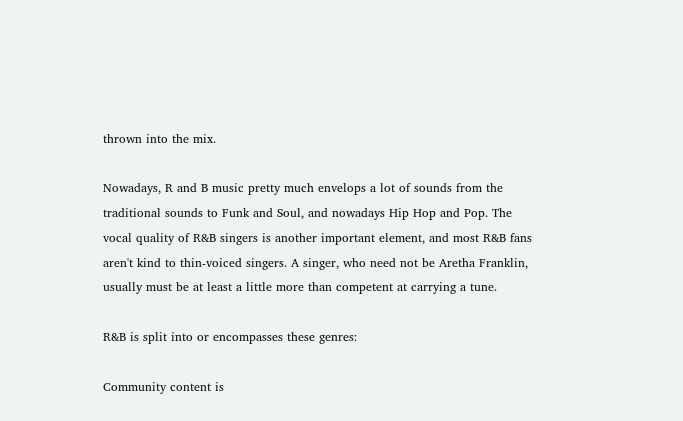thrown into the mix.

Nowadays, R and B music pretty much envelops a lot of sounds from the traditional sounds to Funk and Soul, and nowadays Hip Hop and Pop. The vocal quality of R&B singers is another important element, and most R&B fans aren't kind to thin-voiced singers. A singer, who need not be Aretha Franklin, usually must be at least a little more than competent at carrying a tune.

R&B is split into or encompasses these genres:

Community content is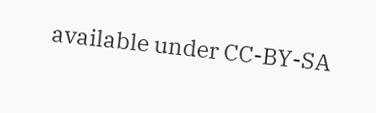available under CC-BY-SA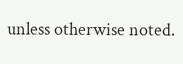unless otherwise noted.